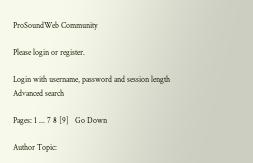ProSoundWeb Community

Please login or register.

Login with username, password and session length
Advanced search

Pages: 1 ... 7 8 [9]   Go Down

Author Topic: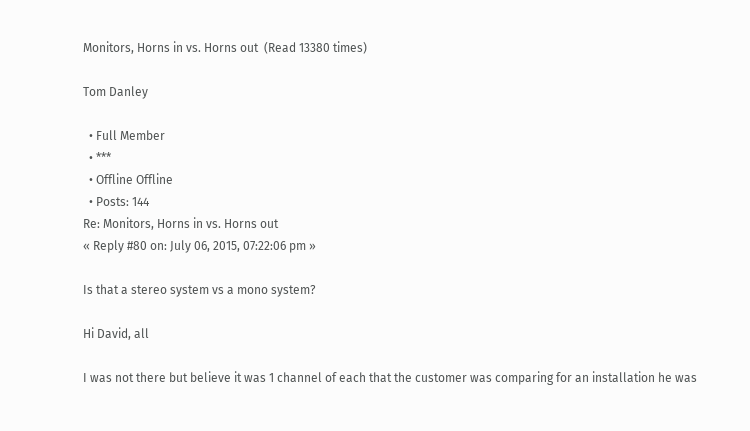Monitors, Horns in vs. Horns out  (Read 13380 times)

Tom Danley

  • Full Member
  • ***
  • Offline Offline
  • Posts: 144
Re: Monitors, Horns in vs. Horns out
« Reply #80 on: July 06, 2015, 07:22:06 pm »

Is that a stereo system vs a mono system?

Hi David, all

I was not there but believe it was 1 channel of each that the customer was comparing for an installation he was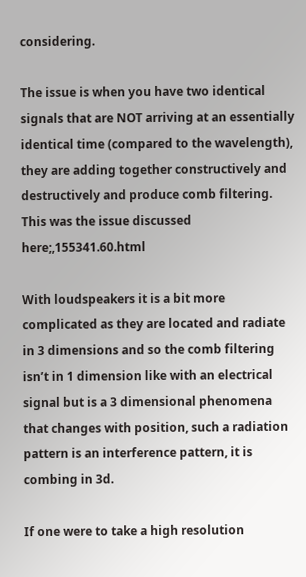considering.

The issue is when you have two identical signals that are NOT arriving at an essentially identical time (compared to the wavelength), they are adding together constructively and destructively and produce comb filtering.  This was the issue discussed  here;,155341.60.html

With loudspeakers it is a bit more complicated as they are located and radiate in 3 dimensions and so the comb filtering isn’t in 1 dimension like with an electrical signal but is a 3 dimensional phenomena that changes with position, such a radiation pattern is an interference pattern, it is combing in 3d.

If one were to take a high resolution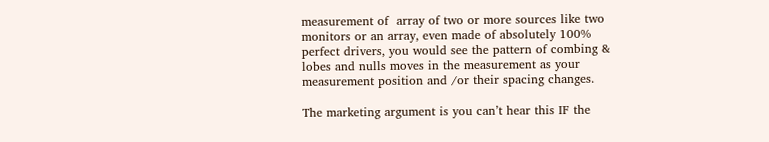measurement of  array of two or more sources like two monitors or an array, even made of absolutely 100% perfect drivers, you would see the pattern of combing & lobes and nulls moves in the measurement as your measurement position and /or their spacing changes.

The marketing argument is you can’t hear this IF the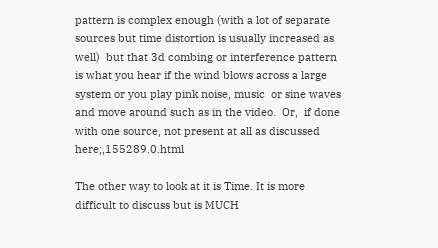pattern is complex enough (with a lot of separate sources but time distortion is usually increased as well)  but that 3d combing or interference pattern is what you hear if the wind blows across a large system or you play pink noise, music  or sine waves and move around such as in the video.  Or,  if done with one source, not present at all as discussed here;,155289.0.html

The other way to look at it is Time. It is more difficult to discuss but is MUCH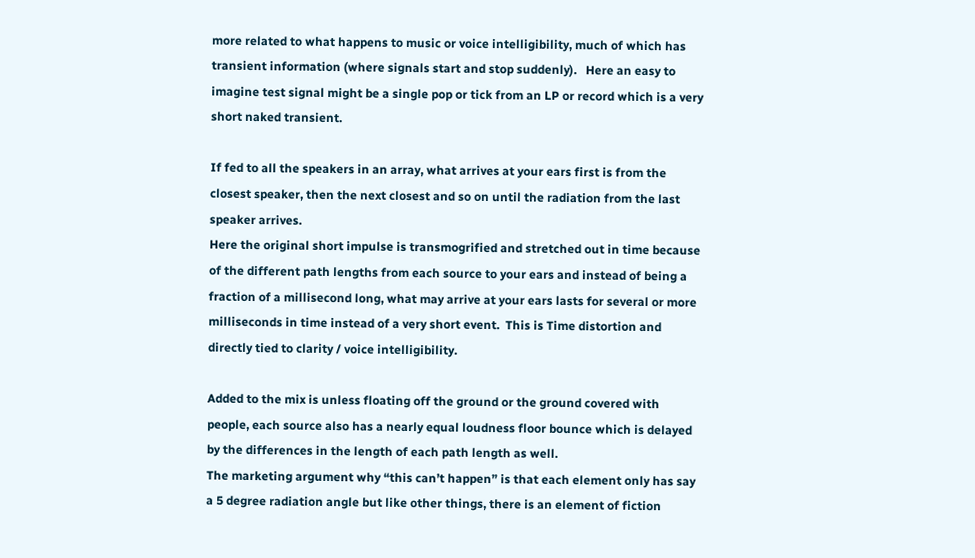more related to what happens to music or voice intelligibility, much of which has transient information (where signals start and stop suddenly).   Here an easy to imagine test signal might be a single pop or tick from an LP or record which is a very short naked transient.

If fed to all the speakers in an array, what arrives at your ears first is from the closest speaker, then the next closest and so on until the radiation from the last speaker arrives.
Here the original short impulse is transmogrified and stretched out in time because of the different path lengths from each source to your ears and instead of being a fraction of a millisecond long, what may arrive at your ears lasts for several or more milliseconds in time instead of a very short event.  This is Time distortion and directly tied to clarity / voice intelligibility.

Added to the mix is unless floating off the ground or the ground covered with people, each source also has a nearly equal loudness floor bounce which is delayed by the differences in the length of each path length as well.
The marketing argument why “this can’t happen” is that each element only has say a 5 degree radiation angle but like other things, there is an element of fiction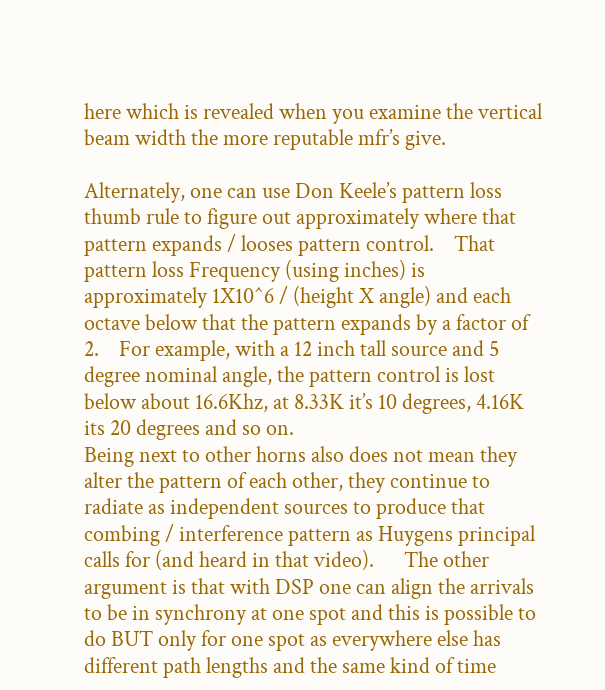here which is revealed when you examine the vertical beam width the more reputable mfr’s give.

Alternately, one can use Don Keele’s pattern loss thumb rule to figure out approximately where that pattern expands / looses pattern control.    That pattern loss Frequency (using inches) is approximately 1X10^6 / (height X angle) and each octave below that the pattern expands by a factor of 2.    For example, with a 12 inch tall source and 5 degree nominal angle, the pattern control is lost below about 16.6Khz, at 8.33K it’s 10 degrees, 4.16K its 20 degrees and so on.
Being next to other horns also does not mean they alter the pattern of each other, they continue to radiate as independent sources to produce that combing / interference pattern as Huygens principal calls for (and heard in that video).      The other argument is that with DSP one can align the arrivals to be in synchrony at one spot and this is possible to do BUT only for one spot as everywhere else has different path lengths and the same kind of time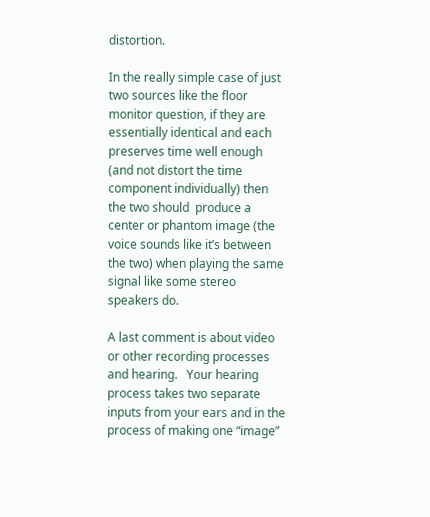distortion.

In the really simple case of just two sources like the floor monitor question, if they are essentially identical and each preserves time well enough (and not distort the time component individually) then the two should  produce a center or phantom image (the voice sounds like it’s between the two) when playing the same signal like some stereo speakers do.

A last comment is about video or other recording processes and hearing.   Your hearing process takes two separate inputs from your ears and in the process of making one “image”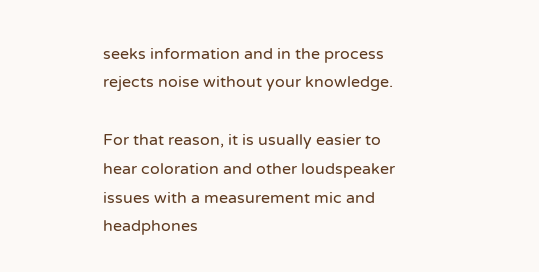seeks information and in the process  rejects noise without your knowledge.

For that reason, it is usually easier to hear coloration and other loudspeaker issues with a measurement mic and headphones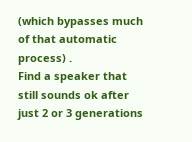(which bypasses much of that automatic process) .
Find a speaker that still sounds ok after just 2 or 3 generations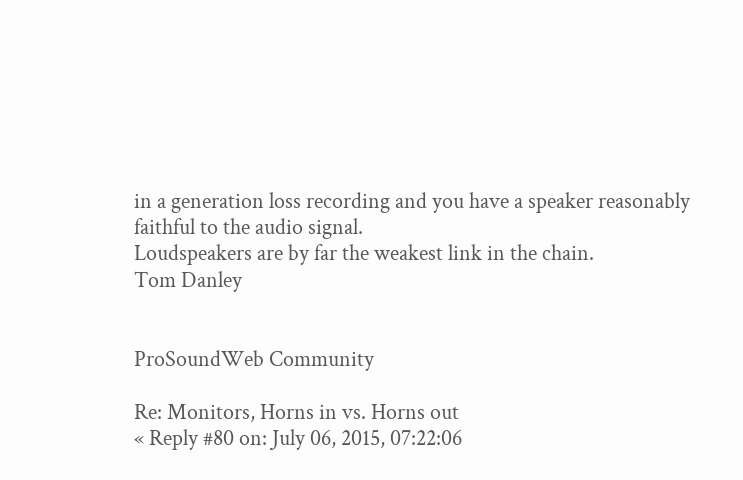in a generation loss recording and you have a speaker reasonably faithful to the audio signal.
Loudspeakers are by far the weakest link in the chain.
Tom Danley


ProSoundWeb Community

Re: Monitors, Horns in vs. Horns out
« Reply #80 on: July 06, 2015, 07:22:06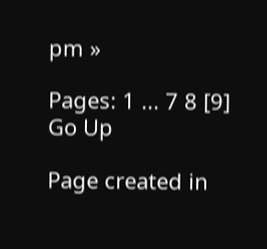pm »

Pages: 1 ... 7 8 [9]   Go Up

Page created in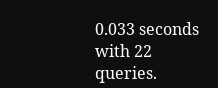0.033 seconds with 22 queries.